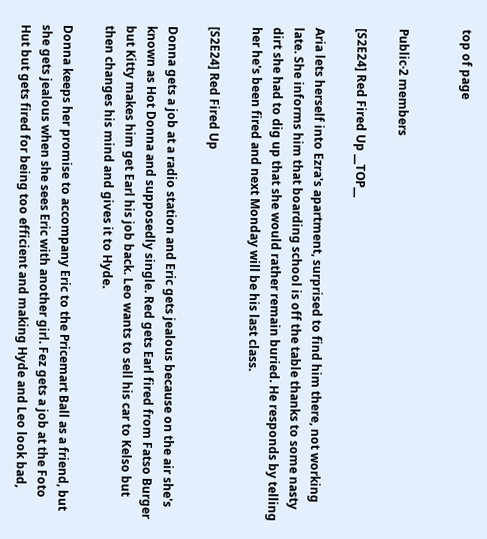top of page


Public·2 members

[S2E24] Red Fired Up __TOP__

Aria lets herself into Ezra's apartment, surprised to find him there, not working late. She informs him that boarding school is off the table thanks to some nasty dirt she had to dig up that she would rather remain buried. He responds by telling her he's been fired and next Monday will be his last class.

[S2E24] Red Fired Up

Donna gets a job at a radio station and Eric gets jealous because on the air she's known as Hot Donna and supposedly single. Red gets Earl fired from Fatso Burger but Kitty makes him get Earl his job back. Leo wants to sell his car to Kelso but then changes his mind and gives it to Hyde.

Donna keeps her promise to accompany Eric to the Pricemart Ball as a friend, but she gets jealous when she sees Eric with another girl. Fez gets a job at the Foto Hut but gets fired for being too efficient and making Hyde and Leo look bad,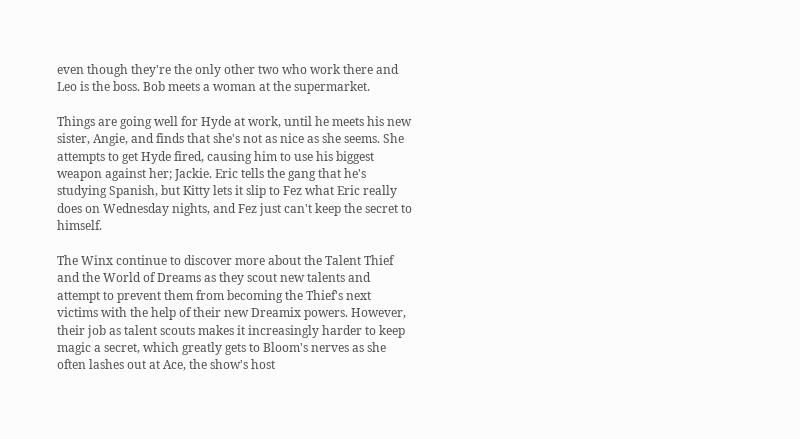even though they're the only other two who work there and Leo is the boss. Bob meets a woman at the supermarket.

Things are going well for Hyde at work, until he meets his new sister, Angie, and finds that she's not as nice as she seems. She attempts to get Hyde fired, causing him to use his biggest weapon against her; Jackie. Eric tells the gang that he's studying Spanish, but Kitty lets it slip to Fez what Eric really does on Wednesday nights, and Fez just can't keep the secret to himself.

The Winx continue to discover more about the Talent Thief and the World of Dreams as they scout new talents and attempt to prevent them from becoming the Thief's next victims with the help of their new Dreamix powers. However, their job as talent scouts makes it increasingly harder to keep magic a secret, which greatly gets to Bloom's nerves as she often lashes out at Ace, the show's host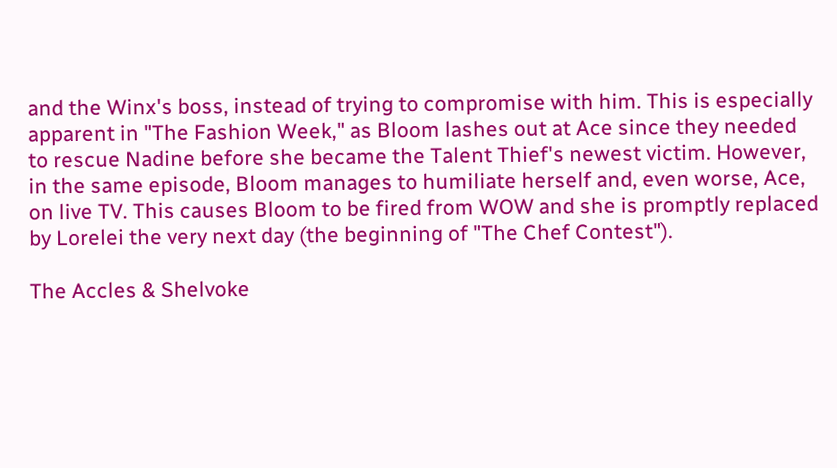and the Winx's boss, instead of trying to compromise with him. This is especially apparent in "The Fashion Week," as Bloom lashes out at Ace since they needed to rescue Nadine before she became the Talent Thief's newest victim. However, in the same episode, Bloom manages to humiliate herself and, even worse, Ace, on live TV. This causes Bloom to be fired from WOW and she is promptly replaced by Lorelei the very next day (the beginning of "The Chef Contest").

The Accles & Shelvoke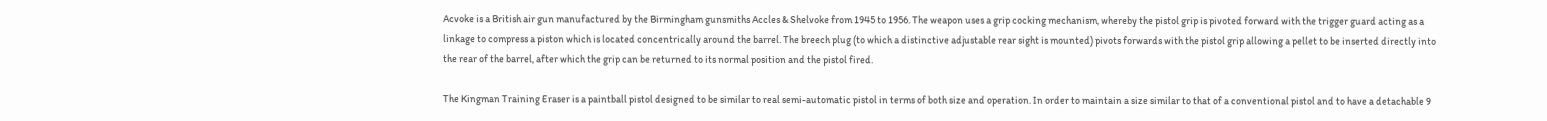Acvoke is a British air gun manufactured by the Birmingham gunsmiths Accles & Shelvoke from 1945 to 1956. The weapon uses a grip cocking mechanism, whereby the pistol grip is pivoted forward with the trigger guard acting as a linkage to compress a piston which is located concentrically around the barrel. The breech plug (to which a distinctive adjustable rear sight is mounted) pivots forwards with the pistol grip allowing a pellet to be inserted directly into the rear of the barrel, after which the grip can be returned to its normal position and the pistol fired.

The Kingman Training Eraser is a paintball pistol designed to be similar to real semi-automatic pistol in terms of both size and operation. In order to maintain a size similar to that of a conventional pistol and to have a detachable 9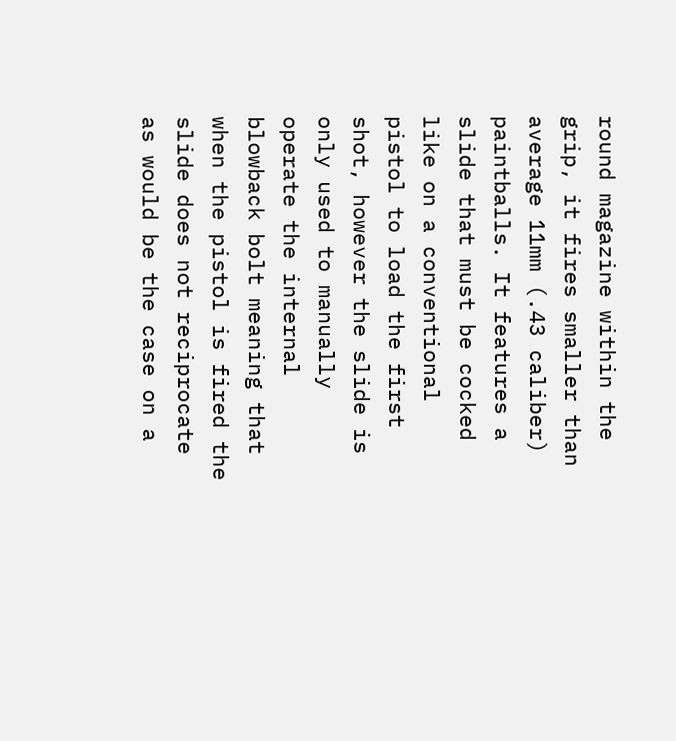round magazine within the grip, it fires smaller than average 11mm (.43 caliber) paintballs. It features a slide that must be cocked like on a conventional pistol to load the first shot, however the slide is only used to manually operate the internal blowback bolt meaning that when the pistol is fired the slide does not reciprocate as would be the case on a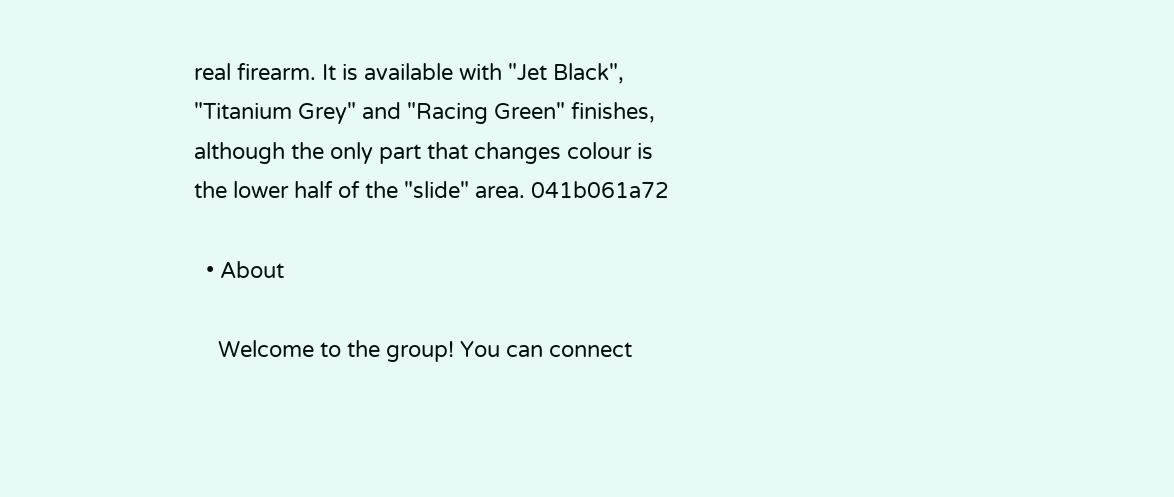real firearm. It is available with "Jet Black", "Titanium Grey" and "Racing Green" finishes, although the only part that changes colour is the lower half of the "slide" area. 041b061a72

  • About

    Welcome to the group! You can connect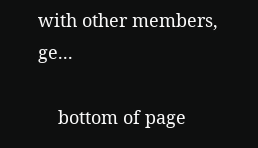with other members, ge...

    bottom of page